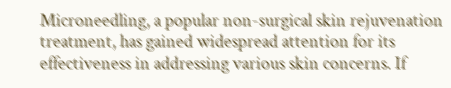Microneedling, a popular non-surgical skin rejuvenation treatment, has gained widespread attention for its effectiveness in addressing various skin concerns. If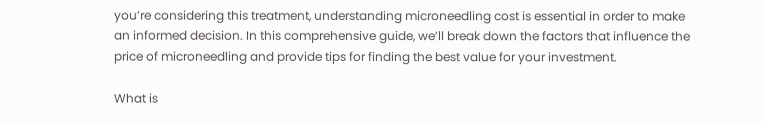you’re considering this treatment, understanding microneedling cost is essential in order to make an informed decision. In this comprehensive guide, we’ll break down the factors that influence the price of microneedling and provide tips for finding the best value for your investment.

What is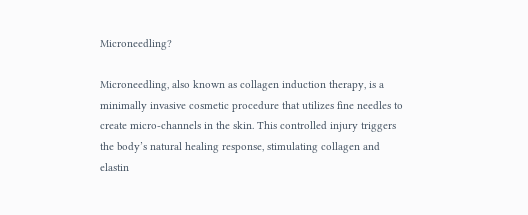Microneedling?

Microneedling, also known as collagen induction therapy, is a minimally invasive cosmetic procedure that utilizes fine needles to create micro-channels in the skin. This controlled injury triggers the body’s natural healing response, stimulating collagen and elastin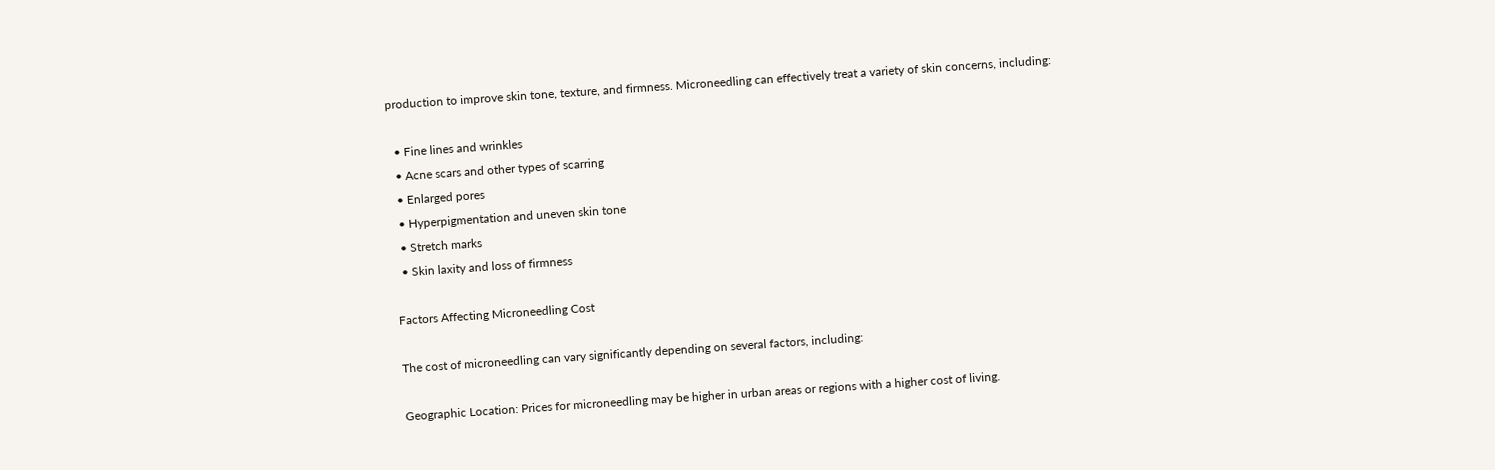production to improve skin tone, texture, and firmness. Microneedling can effectively treat a variety of skin concerns, including:

  • Fine lines and wrinkles
  • Acne scars and other types of scarring
  • Enlarged pores
  • Hyperpigmentation and uneven skin tone
  • Stretch marks
  • Skin laxity and loss of firmness

Factors Affecting Microneedling Cost

The cost of microneedling can vary significantly depending on several factors, including:

Geographic Location: Prices for microneedling may be higher in urban areas or regions with a higher cost of living.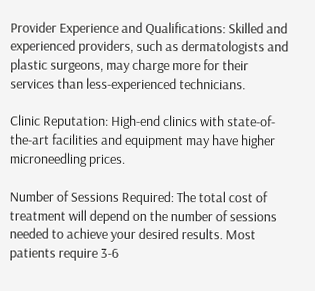Provider Experience and Qualifications: Skilled and experienced providers, such as dermatologists and plastic surgeons, may charge more for their services than less-experienced technicians.

Clinic Reputation: High-end clinics with state-of-the-art facilities and equipment may have higher microneedling prices.

Number of Sessions Required: The total cost of treatment will depend on the number of sessions needed to achieve your desired results. Most patients require 3-6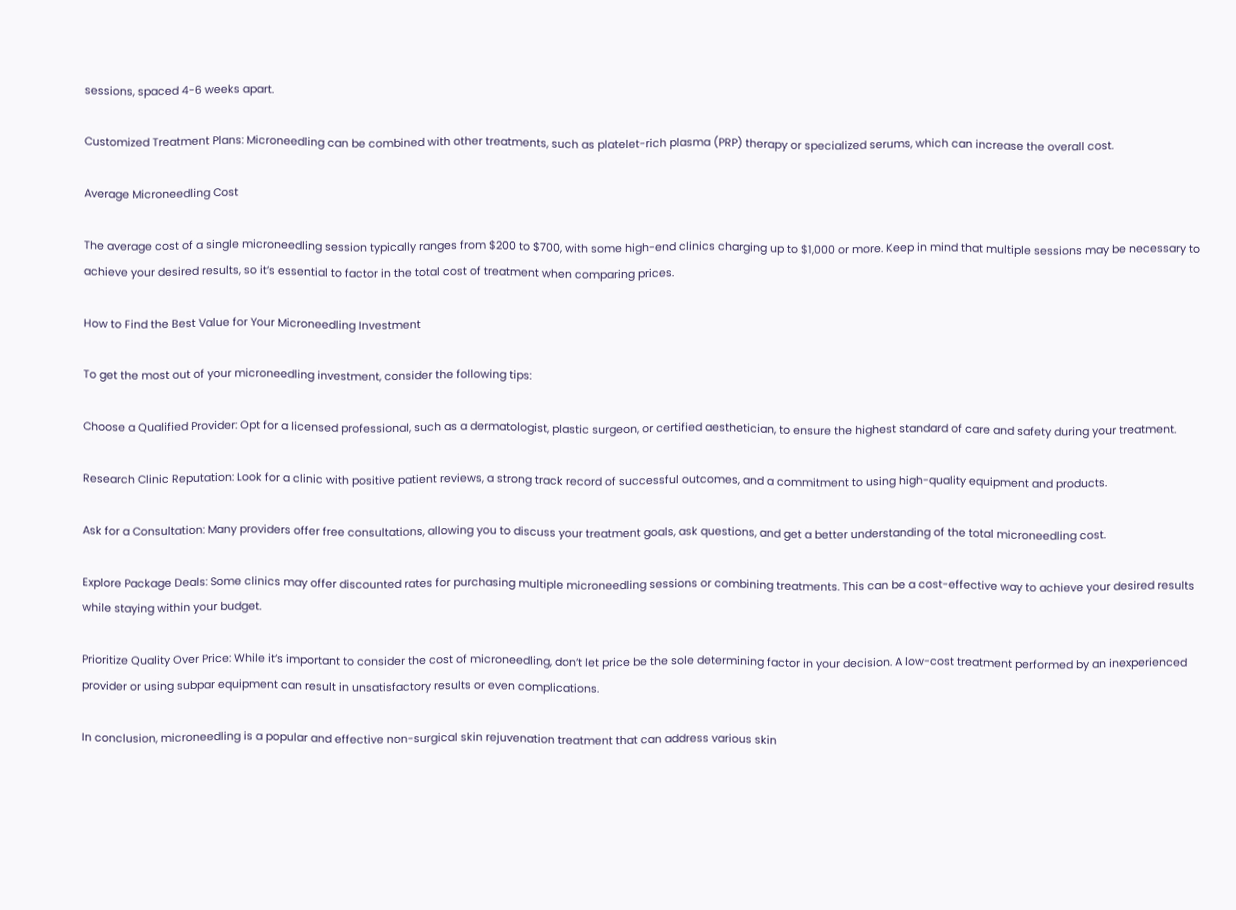sessions, spaced 4-6 weeks apart.

Customized Treatment Plans: Microneedling can be combined with other treatments, such as platelet-rich plasma (PRP) therapy or specialized serums, which can increase the overall cost.

Average Microneedling Cost

The average cost of a single microneedling session typically ranges from $200 to $700, with some high-end clinics charging up to $1,000 or more. Keep in mind that multiple sessions may be necessary to achieve your desired results, so it’s essential to factor in the total cost of treatment when comparing prices.

How to Find the Best Value for Your Microneedling Investment

To get the most out of your microneedling investment, consider the following tips:

Choose a Qualified Provider: Opt for a licensed professional, such as a dermatologist, plastic surgeon, or certified aesthetician, to ensure the highest standard of care and safety during your treatment.

Research Clinic Reputation: Look for a clinic with positive patient reviews, a strong track record of successful outcomes, and a commitment to using high-quality equipment and products.

Ask for a Consultation: Many providers offer free consultations, allowing you to discuss your treatment goals, ask questions, and get a better understanding of the total microneedling cost.

Explore Package Deals: Some clinics may offer discounted rates for purchasing multiple microneedling sessions or combining treatments. This can be a cost-effective way to achieve your desired results while staying within your budget.

Prioritize Quality Over Price: While it’s important to consider the cost of microneedling, don’t let price be the sole determining factor in your decision. A low-cost treatment performed by an inexperienced provider or using subpar equipment can result in unsatisfactory results or even complications.

In conclusion, microneedling is a popular and effective non-surgical skin rejuvenation treatment that can address various skin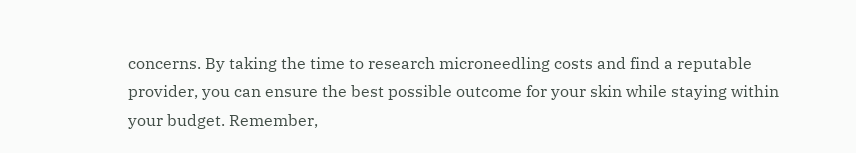concerns. By taking the time to research microneedling costs and find a reputable provider, you can ensure the best possible outcome for your skin while staying within your budget. Remember,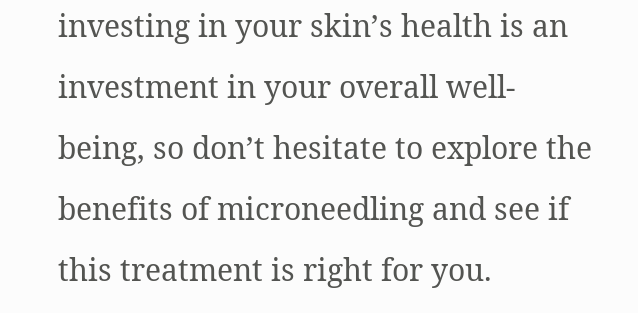investing in your skin’s health is an investment in your overall well-being, so don’t hesitate to explore the benefits of microneedling and see if this treatment is right for you.